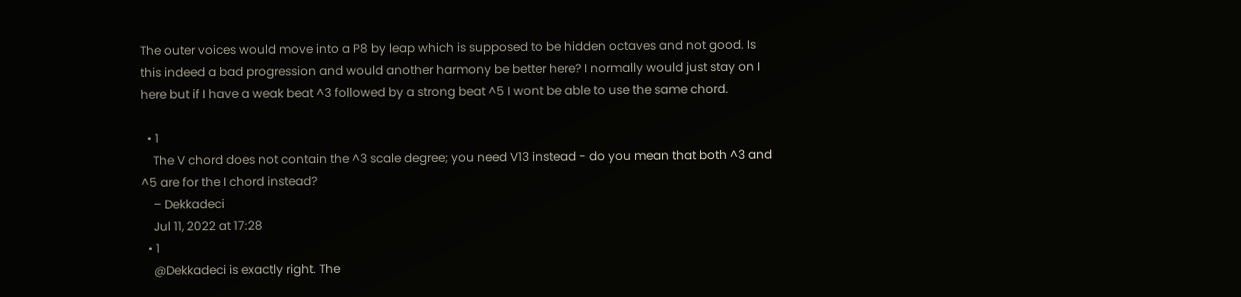The outer voices would move into a P8 by leap which is supposed to be hidden octaves and not good. Is this indeed a bad progression and would another harmony be better here? I normally would just stay on I here but if I have a weak beat ^3 followed by a strong beat ^5 I wont be able to use the same chord.

  • 1
    The V chord does not contain the ^3 scale degree; you need V13 instead - do you mean that both ^3 and ^5 are for the I chord instead?
    – Dekkadeci
    Jul 11, 2022 at 17:28
  • 1
    @Dekkadeci is exactly right. The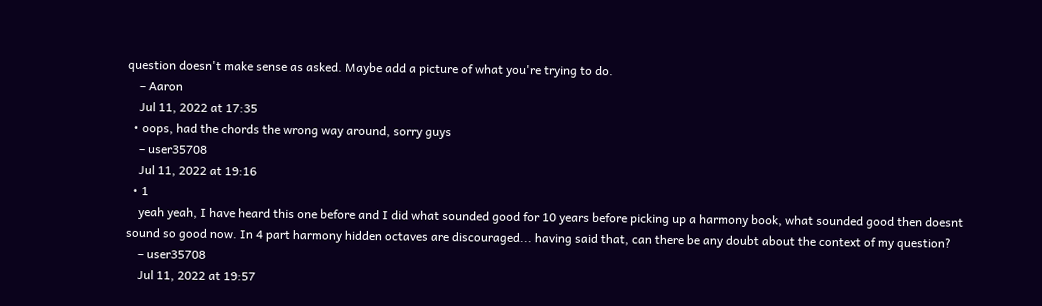question doesn't make sense as asked. Maybe add a picture of what you're trying to do.
    – Aaron
    Jul 11, 2022 at 17:35
  • oops, had the chords the wrong way around, sorry guys
    – user35708
    Jul 11, 2022 at 19:16
  • 1
    yeah yeah, I have heard this one before and I did what sounded good for 10 years before picking up a harmony book, what sounded good then doesnt sound so good now. In 4 part harmony hidden octaves are discouraged... having said that, can there be any doubt about the context of my question?
    – user35708
    Jul 11, 2022 at 19:57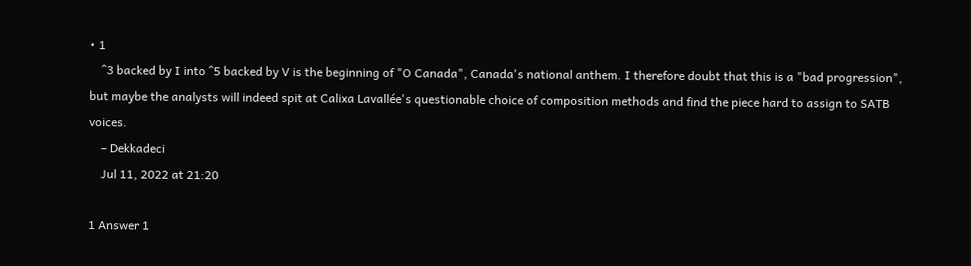• 1
    ^3 backed by I into ^5 backed by V is the beginning of "O Canada", Canada's national anthem. I therefore doubt that this is a "bad progression", but maybe the analysts will indeed spit at Calixa Lavallée's questionable choice of composition methods and find the piece hard to assign to SATB voices.
    – Dekkadeci
    Jul 11, 2022 at 21:20

1 Answer 1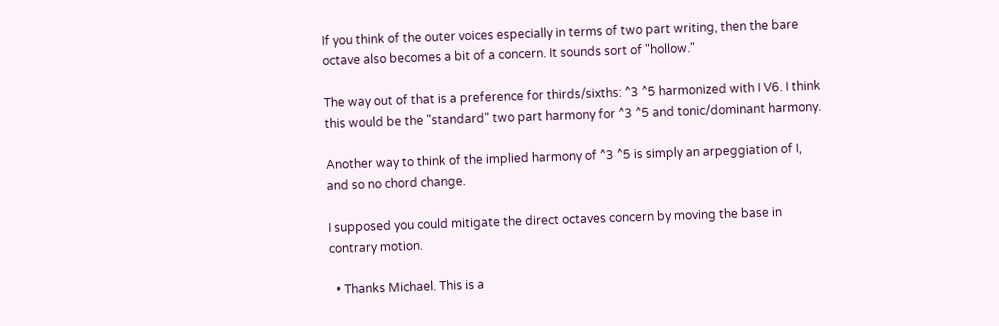If you think of the outer voices especially in terms of two part writing, then the bare octave also becomes a bit of a concern. It sounds sort of "hollow."

The way out of that is a preference for thirds/sixths: ^3 ^5 harmonized with I V6. I think this would be the "standard" two part harmony for ^3 ^5 and tonic/dominant harmony.

Another way to think of the implied harmony of ^3 ^5 is simply an arpeggiation of I, and so no chord change.

I supposed you could mitigate the direct octaves concern by moving the base in contrary motion.

  • Thanks Michael. This is a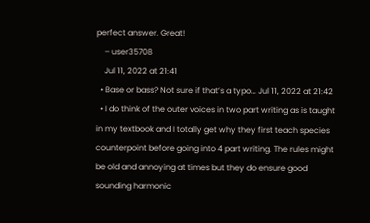perfect answer. Great!
    – user35708
    Jul 11, 2022 at 21:41
  • Base or bass? Not sure if that’s a typo… Jul 11, 2022 at 21:42
  • I do think of the outer voices in two part writing as is taught in my textbook and I totally get why they first teach species counterpoint before going into 4 part writing. The rules might be old and annoying at times but they do ensure good sounding harmonic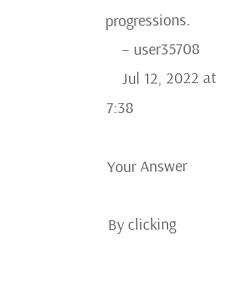progressions.
    – user35708
    Jul 12, 2022 at 7:38

Your Answer

By clicking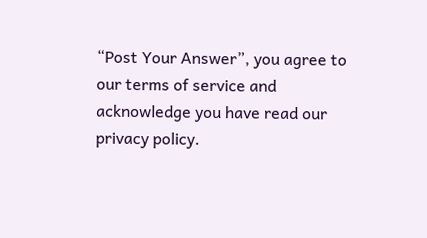“Post Your Answer”, you agree to our terms of service and acknowledge you have read our privacy policy.